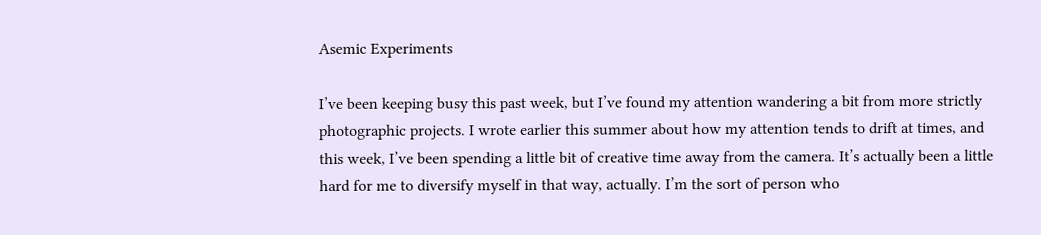Asemic Experiments

I’ve been keeping busy this past week, but I’ve found my attention wandering a bit from more strictly photographic projects. I wrote earlier this summer about how my attention tends to drift at times, and this week, I’ve been spending a little bit of creative time away from the camera. It’s actually been a little hard for me to diversify myself in that way, actually. I’m the sort of person who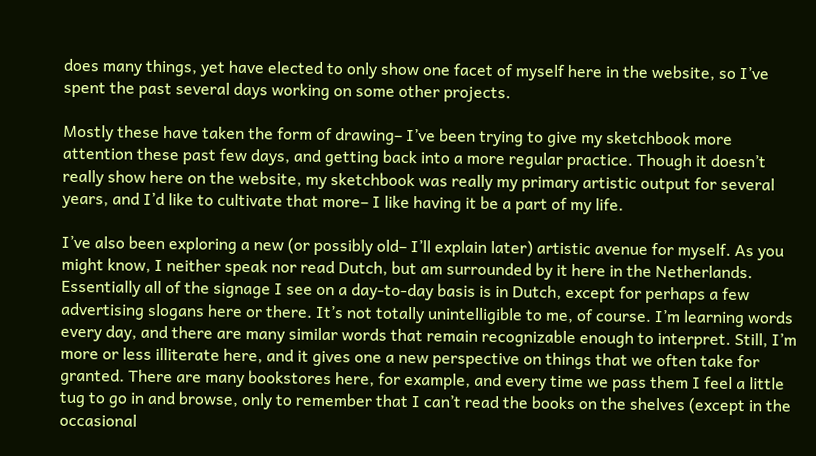does many things, yet have elected to only show one facet of myself here in the website, so I’ve spent the past several days working on some other projects.

Mostly these have taken the form of drawing– I’ve been trying to give my sketchbook more attention these past few days, and getting back into a more regular practice. Though it doesn’t really show here on the website, my sketchbook was really my primary artistic output for several years, and I’d like to cultivate that more– I like having it be a part of my life.

I’ve also been exploring a new (or possibly old– I’ll explain later) artistic avenue for myself. As you might know, I neither speak nor read Dutch, but am surrounded by it here in the Netherlands. Essentially all of the signage I see on a day-to-day basis is in Dutch, except for perhaps a few advertising slogans here or there. It’s not totally unintelligible to me, of course. I’m learning words every day, and there are many similar words that remain recognizable enough to interpret. Still, I’m more or less illiterate here, and it gives one a new perspective on things that we often take for granted. There are many bookstores here, for example, and every time we pass them I feel a little tug to go in and browse, only to remember that I can’t read the books on the shelves (except in the occasional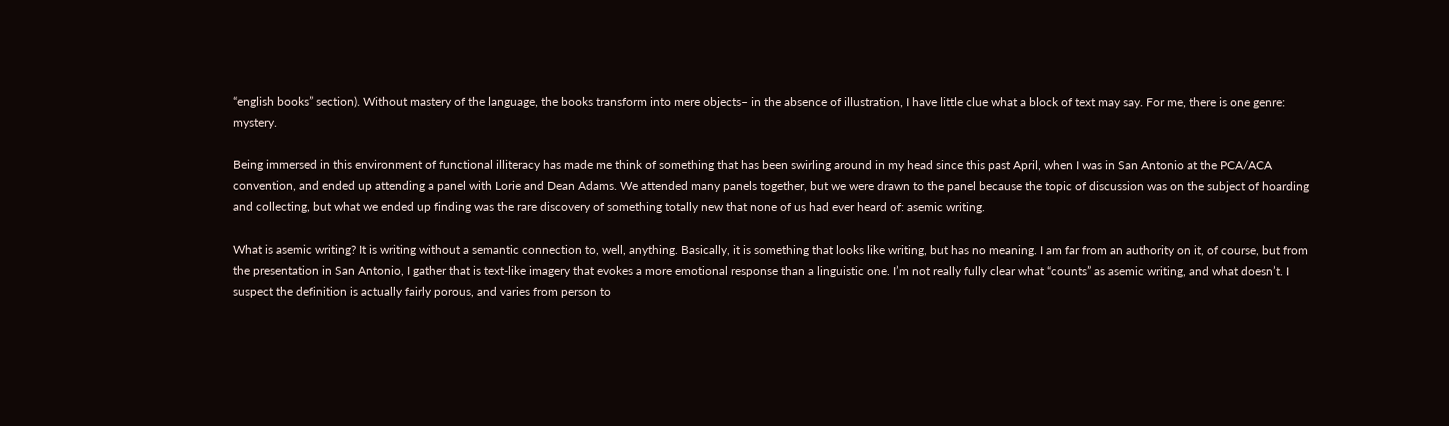“english books” section). Without mastery of the language, the books transform into mere objects– in the absence of illustration, I have little clue what a block of text may say. For me, there is one genre: mystery.

Being immersed in this environment of functional illiteracy has made me think of something that has been swirling around in my head since this past April, when I was in San Antonio at the PCA/ACA convention, and ended up attending a panel with Lorie and Dean Adams. We attended many panels together, but we were drawn to the panel because the topic of discussion was on the subject of hoarding and collecting, but what we ended up finding was the rare discovery of something totally new that none of us had ever heard of: asemic writing.

What is asemic writing? It is writing without a semantic connection to, well, anything. Basically, it is something that looks like writing, but has no meaning. I am far from an authority on it, of course, but from the presentation in San Antonio, I gather that is text-like imagery that evokes a more emotional response than a linguistic one. I’m not really fully clear what “counts” as asemic writing, and what doesn’t. I suspect the definition is actually fairly porous, and varies from person to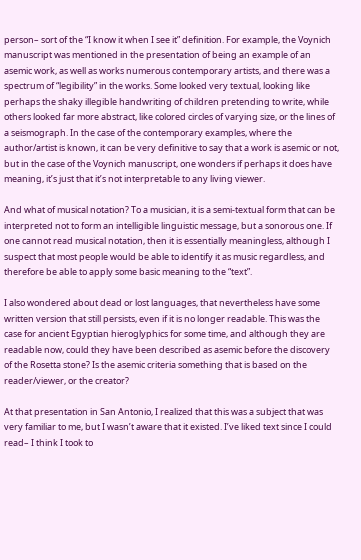person– sort of the “I know it when I see it” definition. For example, the Voynich manuscript was mentioned in the presentation of being an example of an asemic work, as well as works numerous contemporary artists, and there was a spectrum of “legibility” in the works. Some looked very textual, looking like perhaps the shaky illegible handwriting of children pretending to write, while others looked far more abstract, like colored circles of varying size, or the lines of a seismograph. In the case of the contemporary examples, where the author/artist is known, it can be very definitive to say that a work is asemic or not, but in the case of the Voynich manuscript, one wonders if perhaps it does have meaning, it’s just that it’s not interpretable to any living viewer.

And what of musical notation? To a musician, it is a semi-textual form that can be interpreted not to form an intelligible linguistic message, but a sonorous one. If one cannot read musical notation, then it is essentially meaningless, although I suspect that most people would be able to identify it as music regardless, and therefore be able to apply some basic meaning to the “text”.

I also wondered about dead or lost languages, that nevertheless have some written version that still persists, even if it is no longer readable. This was the case for ancient Egyptian hieroglyphics for some time, and although they are readable now, could they have been described as asemic before the discovery of the Rosetta stone? Is the asemic criteria something that is based on the reader/viewer, or the creator?

At that presentation in San Antonio, I realized that this was a subject that was very familiar to me, but I wasn’t aware that it existed. I’ve liked text since I could read– I think I took to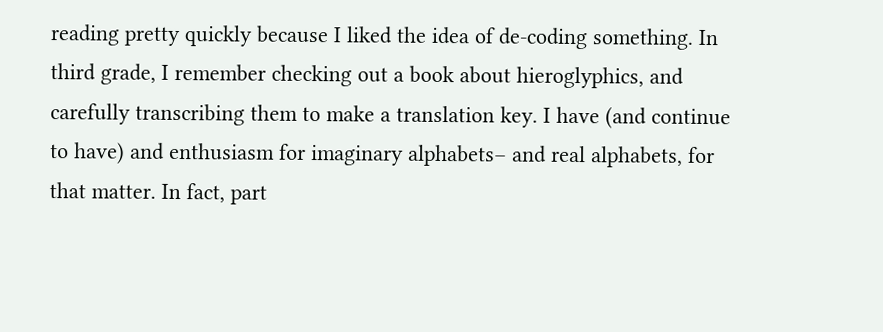reading pretty quickly because I liked the idea of de-coding something. In third grade, I remember checking out a book about hieroglyphics, and carefully transcribing them to make a translation key. I have (and continue to have) and enthusiasm for imaginary alphabets– and real alphabets, for that matter. In fact, part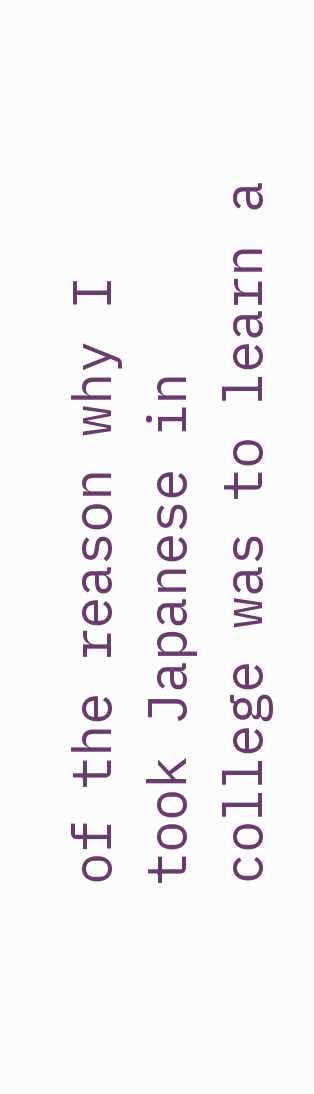of the reason why I took Japanese in college was to learn a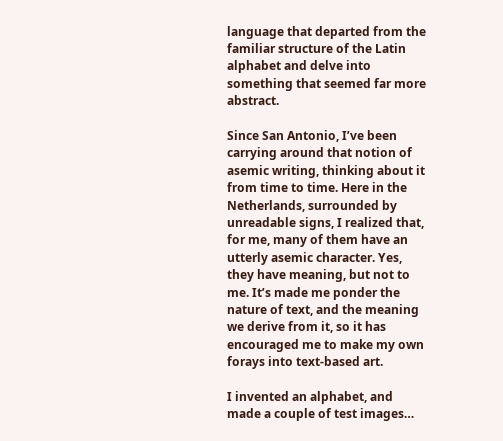language that departed from the familiar structure of the Latin alphabet and delve into something that seemed far more abstract.

Since San Antonio, I’ve been carrying around that notion of asemic writing, thinking about it from time to time. Here in the Netherlands, surrounded by unreadable signs, I realized that, for me, many of them have an utterly asemic character. Yes, they have meaning, but not to me. It’s made me ponder the nature of text, and the meaning we derive from it, so it has encouraged me to make my own forays into text-based art.

I invented an alphabet, and made a couple of test images…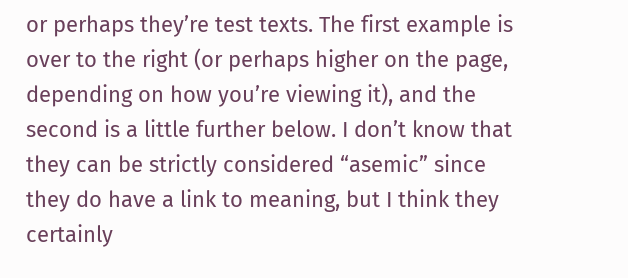or perhaps they’re test texts. The first example is over to the right (or perhaps higher on the page, depending on how you’re viewing it), and the second is a little further below. I don’t know that they can be strictly considered “asemic” since they do have a link to meaning, but I think they certainly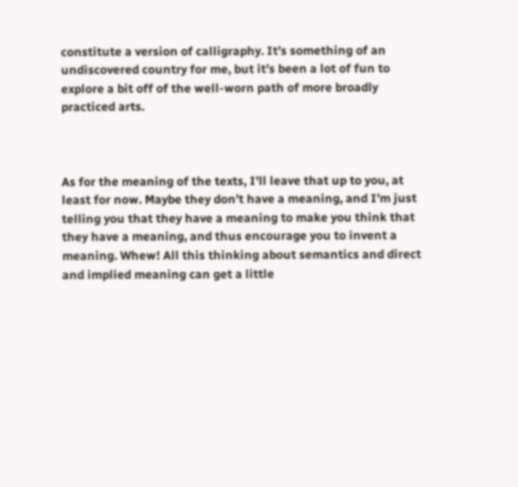constitute a version of calligraphy. It’s something of an undiscovered country for me, but it’s been a lot of fun to explore a bit off of the well-worn path of more broadly practiced arts.



As for the meaning of the texts, I’ll leave that up to you, at least for now. Maybe they don’t have a meaning, and I’m just telling you that they have a meaning to make you think that they have a meaning, and thus encourage you to invent a meaning. Whew! All this thinking about semantics and direct and implied meaning can get a little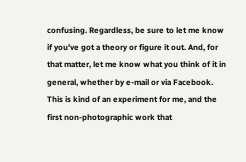confusing. Regardless, be sure to let me know if you’ve got a theory or figure it out. And, for that matter, let me know what you think of it in general, whether by e-mail or via Facebook. This is kind of an experiment for me, and the first non-photographic work that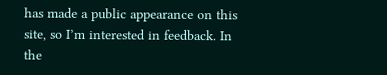has made a public appearance on this site, so I’m interested in feedback. In the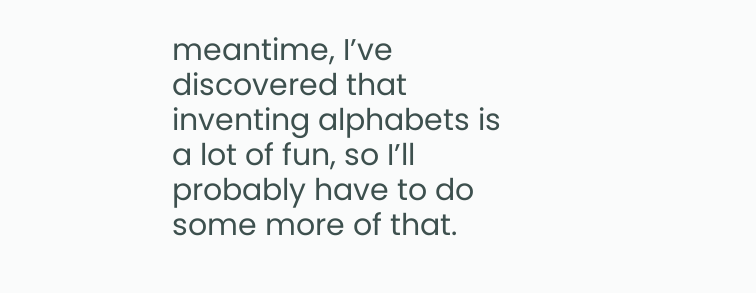meantime, I’ve discovered that inventing alphabets is a lot of fun, so I’ll probably have to do some more of that.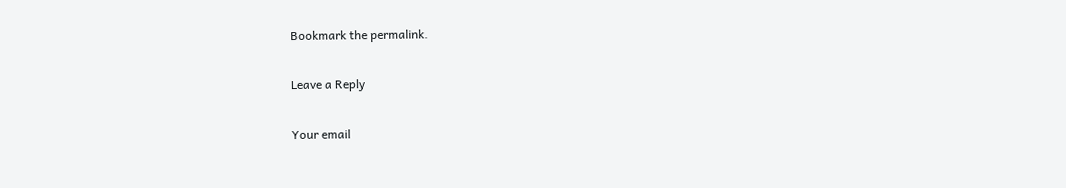Bookmark the permalink.

Leave a Reply

Your email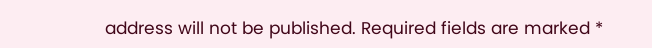address will not be published. Required fields are marked *